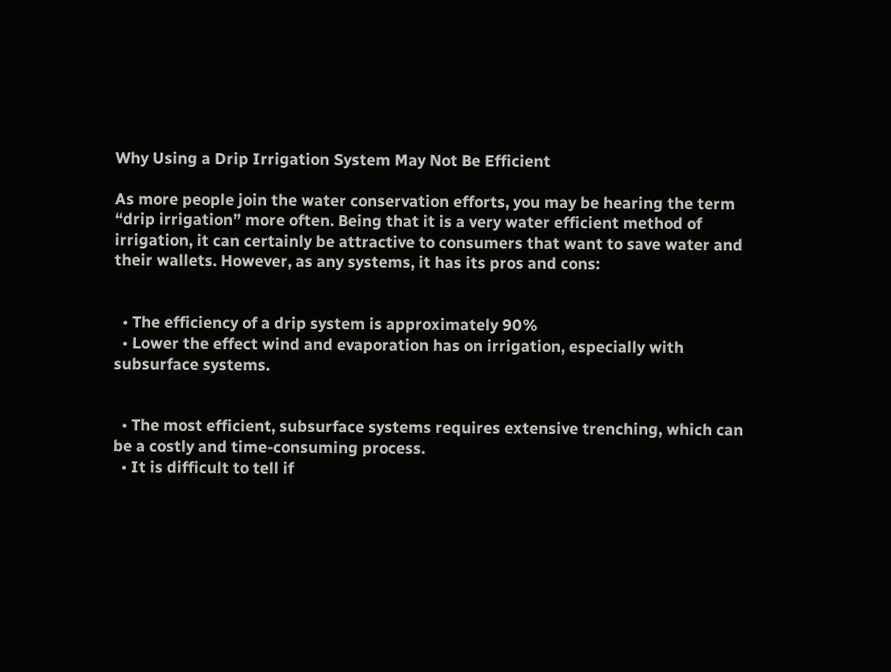Why Using a Drip Irrigation System May Not Be Efficient

As more people join the water conservation efforts, you may be hearing the term “drip irrigation” more often. Being that it is a very water efficient method of irrigation, it can certainly be attractive to consumers that want to save water and their wallets. However, as any systems, it has its pros and cons:


  • The efficiency of a drip system is approximately 90%
  • Lower the effect wind and evaporation has on irrigation, especially with subsurface systems.


  • The most efficient, subsurface systems requires extensive trenching, which can be a costly and time-consuming process.
  • It is difficult to tell if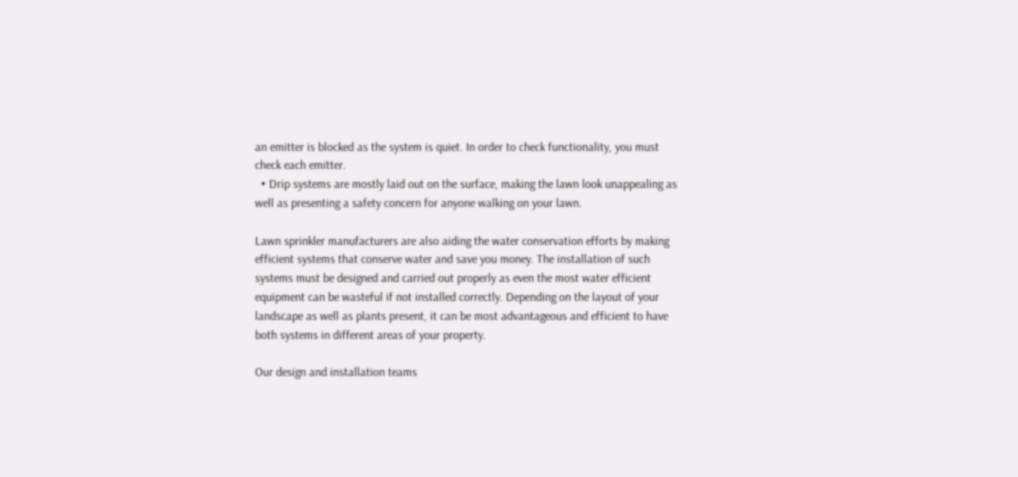an emitter is blocked as the system is quiet. In order to check functionality, you must check each emitter.
  • Drip systems are mostly laid out on the surface, making the lawn look unappealing as well as presenting a safety concern for anyone walking on your lawn.

Lawn sprinkler manufacturers are also aiding the water conservation efforts by making efficient systems that conserve water and save you money. The installation of such systems must be designed and carried out properly as even the most water efficient equipment can be wasteful if not installed correctly. Depending on the layout of your landscape as well as plants present, it can be most advantageous and efficient to have both systems in different areas of your property.

Our design and installation teams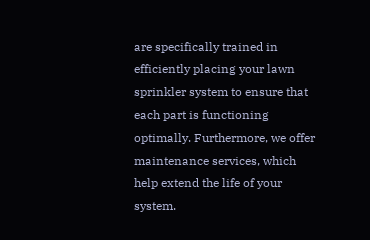are specifically trained in efficiently placing your lawn sprinkler system to ensure that each part is functioning optimally. Furthermore, we offer maintenance services, which help extend the life of your system.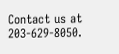Contact us at 203-629-8050.